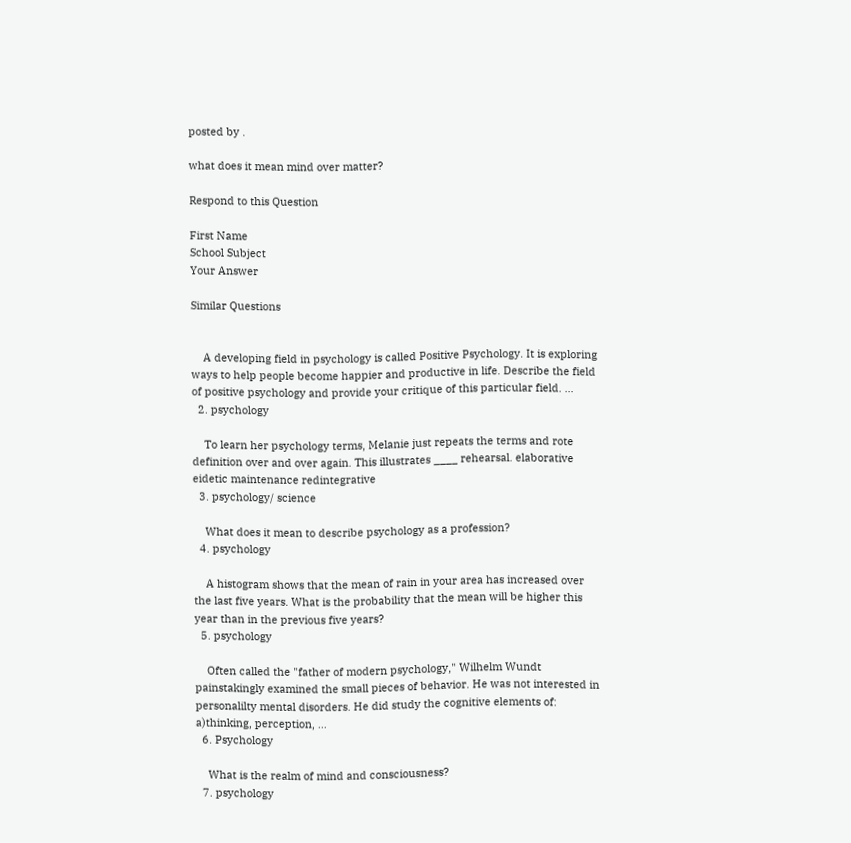posted by .

what does it mean mind over matter?

Respond to this Question

First Name
School Subject
Your Answer

Similar Questions


    A developing field in psychology is called Positive Psychology. It is exploring ways to help people become happier and productive in life. Describe the field of positive psychology and provide your critique of this particular field. …
  2. psychology

    To learn her psychology terms, Melanie just repeats the terms and rote definition over and over again. This illustrates ____ rehearsal. elaborative eidetic maintenance redintegrative
  3. psychology/ science

    What does it mean to describe psychology as a profession?
  4. psychology

    A histogram shows that the mean of rain in your area has increased over the last five years. What is the probability that the mean will be higher this year than in the previous five years?
  5. psychology

    Often called the "father of modern psychology," Wilhelm Wundt painstakingly examined the small pieces of behavior. He was not interested in personalilty mental disorders. He did study the cognitive elements of: a)thinking, perception, …
  6. Psychology

    What is the realm of mind and consciousness?
  7. psychology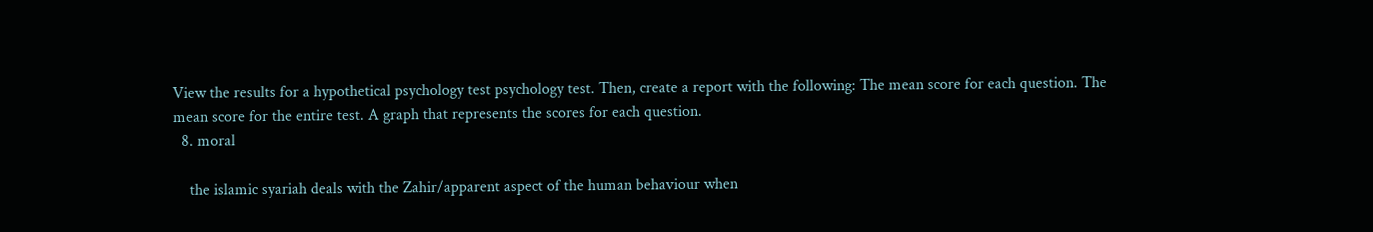View the results for a hypothetical psychology test psychology test. Then, create a report with the following: The mean score for each question. The mean score for the entire test. A graph that represents the scores for each question.
  8. moral

    the islamic syariah deals with the Zahir/apparent aspect of the human behaviour when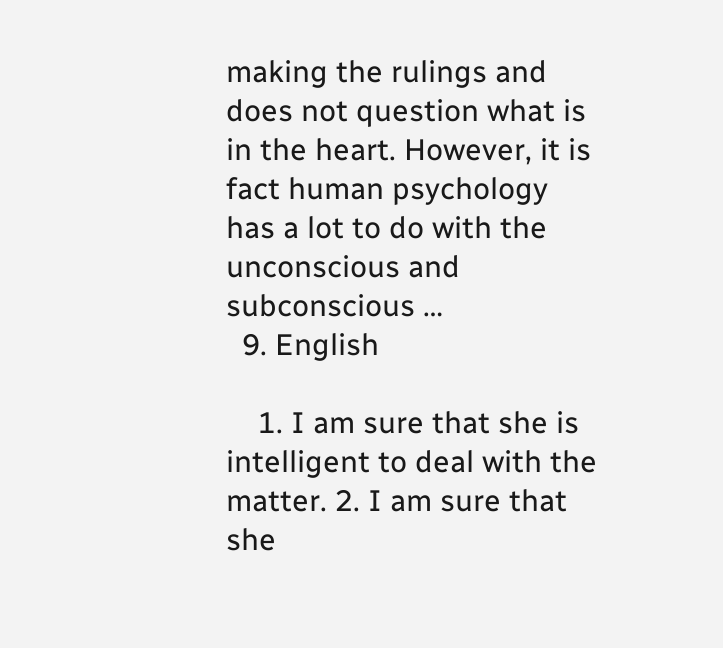making the rulings and does not question what is in the heart. However, it is fact human psychology has a lot to do with the unconscious and subconscious …
  9. English

    1. I am sure that she is intelligent to deal with the matter. 2. I am sure that she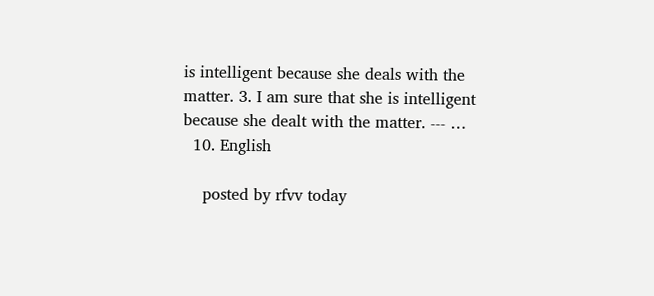is intelligent because she deals with the matter. 3. I am sure that she is intelligent because she dealt with the matter. --- …
  10. English

    posted by rfvv today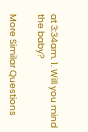at 3:34am. 1. Will you mind the baby?

More Similar Questions